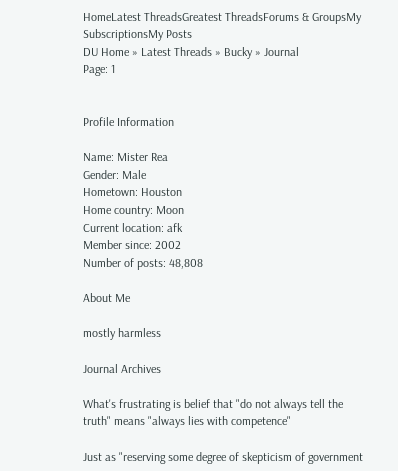HomeLatest ThreadsGreatest ThreadsForums & GroupsMy SubscriptionsMy Posts
DU Home » Latest Threads » Bucky » Journal
Page: 1


Profile Information

Name: Mister Rea
Gender: Male
Hometown: Houston
Home country: Moon
Current location: afk
Member since: 2002
Number of posts: 48,808

About Me

mostly harmless

Journal Archives

What's frustrating is belief that "do not always tell the truth" means "always lies with competence"

Just as "reserving some degree of skepticism of government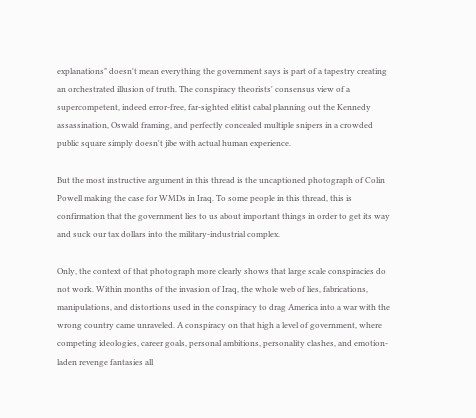explanations" doesn't mean everything the government says is part of a tapestry creating an orchestrated illusion of truth. The conspiracy theorists' consensus view of a supercompetent, indeed error-free, far-sighted elitist cabal planning out the Kennedy assassination, Oswald framing, and perfectly concealed multiple snipers in a crowded public square simply doesn't jibe with actual human experience.

But the most instructive argument in this thread is the uncaptioned photograph of Colin Powell making the case for WMDs in Iraq. To some people in this thread, this is confirmation that the government lies to us about important things in order to get its way and suck our tax dollars into the military-industrial complex.

Only, the context of that photograph more clearly shows that large scale conspiracies do not work. Within months of the invasion of Iraq, the whole web of lies, fabrications, manipulations, and distortions used in the conspiracy to drag America into a war with the wrong country came unraveled. A conspiracy on that high a level of government, where competing ideologies, career goals, personal ambitions, personality clashes, and emotion-laden revenge fantasies all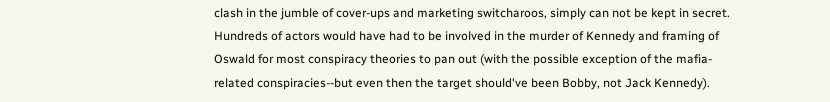clash in the jumble of cover-ups and marketing switcharoos, simply can not be kept in secret. Hundreds of actors would have had to be involved in the murder of Kennedy and framing of Oswald for most conspiracy theories to pan out (with the possible exception of the mafia-related conspiracies--but even then the target should've been Bobby, not Jack Kennedy).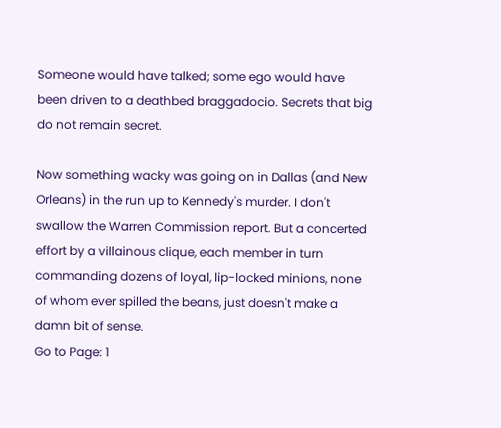Someone would have talked; some ego would have been driven to a deathbed braggadocio. Secrets that big do not remain secret.

Now something wacky was going on in Dallas (and New Orleans) in the run up to Kennedy's murder. I don't swallow the Warren Commission report. But a concerted effort by a villainous clique, each member in turn commanding dozens of loyal, lip-locked minions, none of whom ever spilled the beans, just doesn't make a damn bit of sense.
Go to Page: 1